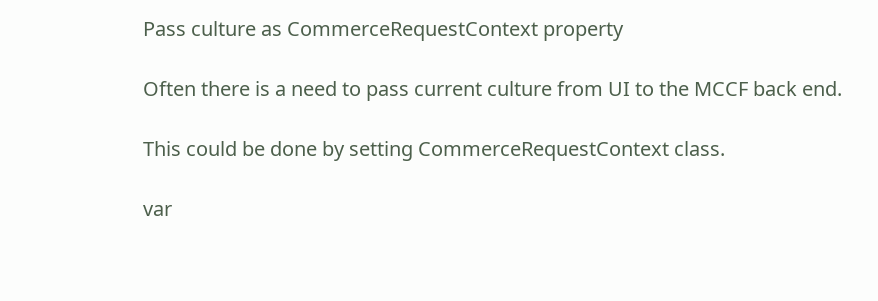Pass culture as CommerceRequestContext property

Often there is a need to pass current culture from UI to the MCCF back end.

This could be done by setting CommerceRequestContext class.

var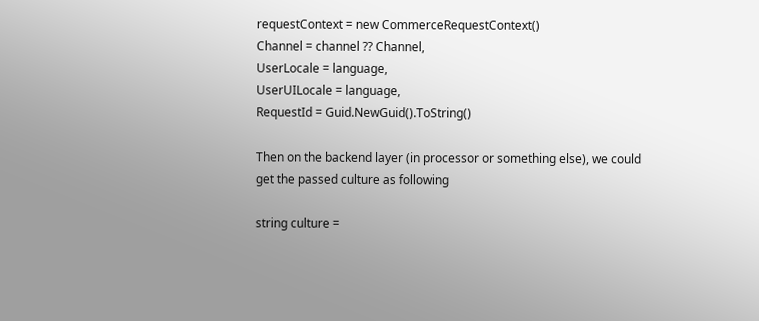requestContext = new CommerceRequestContext()
Channel = channel ?? Channel,
UserLocale = language,
UserUILocale = language,
RequestId = Guid.NewGuid().ToString()

Then on the backend layer (in processor or something else), we could get the passed culture as following

string culture =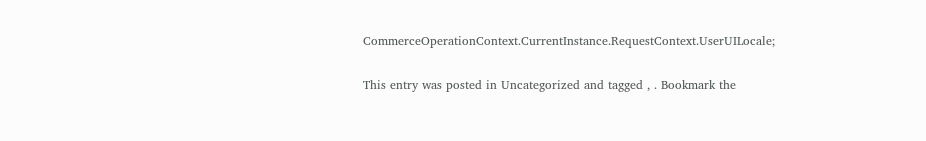CommerceOperationContext.CurrentInstance.RequestContext.UserUILocale;

This entry was posted in Uncategorized and tagged , . Bookmark the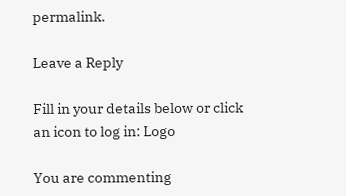permalink.

Leave a Reply

Fill in your details below or click an icon to log in: Logo

You are commenting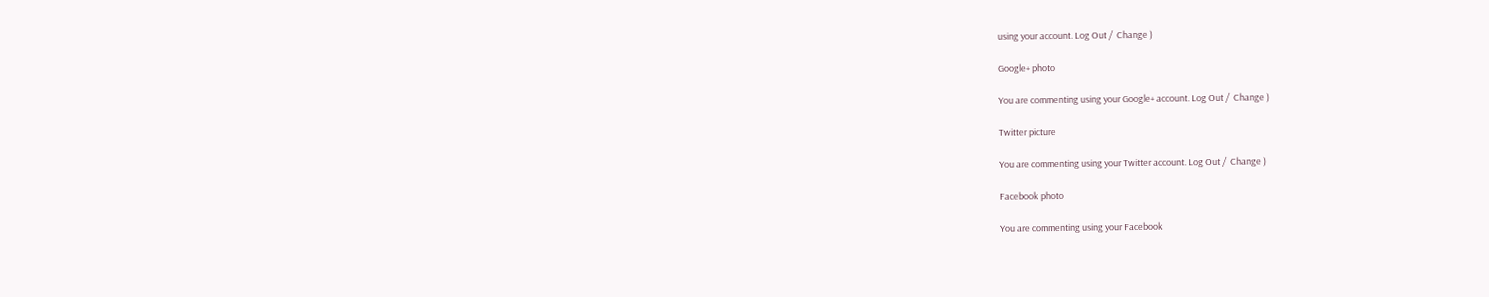using your account. Log Out /  Change )

Google+ photo

You are commenting using your Google+ account. Log Out /  Change )

Twitter picture

You are commenting using your Twitter account. Log Out /  Change )

Facebook photo

You are commenting using your Facebook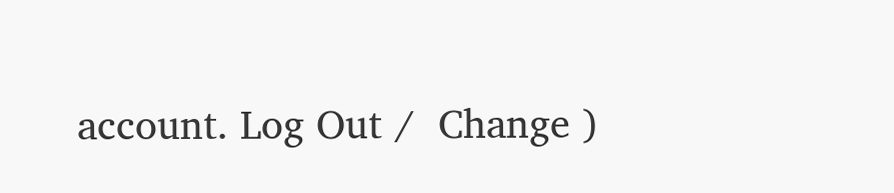account. Log Out /  Change )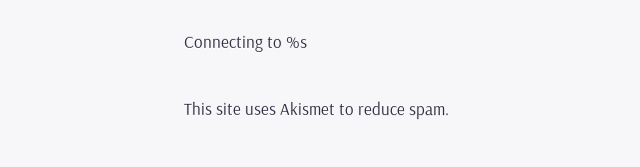Connecting to %s

This site uses Akismet to reduce spam.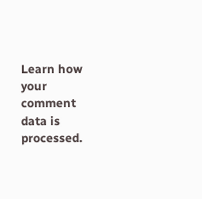Learn how your comment data is processed.